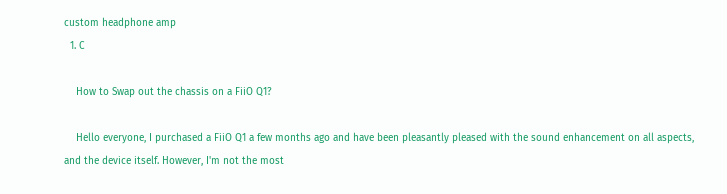custom headphone amp
  1. C

    How to Swap out the chassis on a FiiO Q1?

    Hello everyone, I purchased a FiiO Q1 a few months ago and have been pleasantly pleased with the sound enhancement on all aspects, and the device itself. However, I'm not the most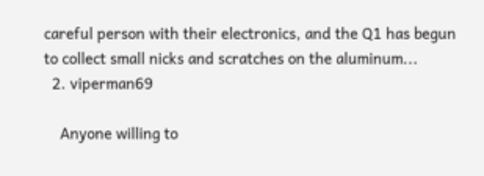careful person with their electronics, and the Q1 has begun to collect small nicks and scratches on the aluminum...
  2. viperman69

    Anyone willing to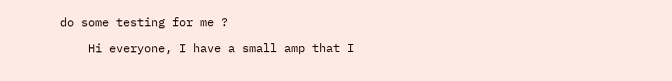do some testing for me ?

    Hi everyone, I have a small amp that I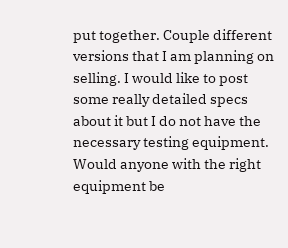put together. Couple different versions that I am planning on selling. I would like to post some really detailed specs about it but I do not have the necessary testing equipment. Would anyone with the right equipment be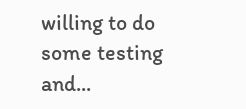willing to do some testing and...